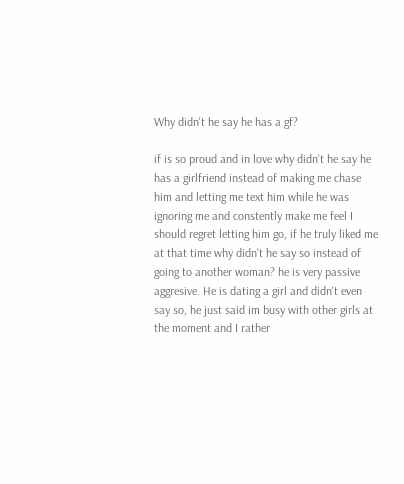Why didn't he say he has a gf?

if is so proud and in love why didn't he say he has a girlfriend instead of making me chase him and letting me text him while he was ignoring me and constently make me feel I should regret letting him go, if he truly liked me at that time why didn't he say so instead of going to another woman? he is very passive aggresive. He is dating a girl and didn't even say so, he just said im busy with other girls at the moment and I rather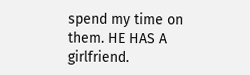spend my time on them. HE HAS A girlfriend.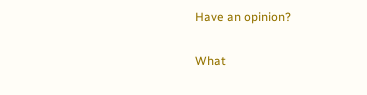Have an opinion?

What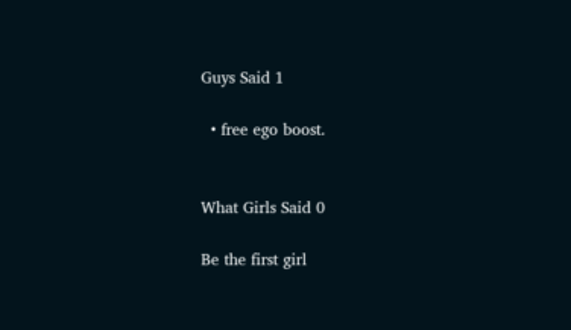Guys Said 1

  • free ego boost.


What Girls Said 0

Be the first girl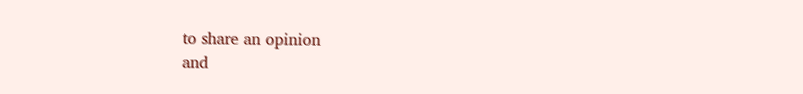to share an opinion
and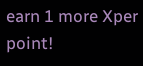earn 1 more Xper point!